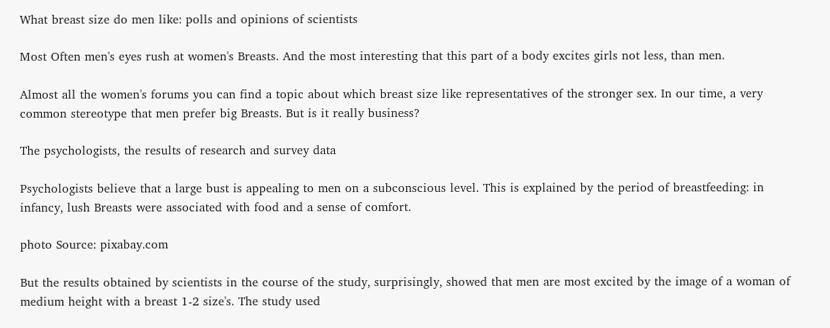What breast size do men like: polls and opinions of scientists

Most Often men's eyes rush at women's Breasts. And the most interesting that this part of a body excites girls not less, than men.

Almost all the women's forums you can find a topic about which breast size like representatives of the stronger sex. In our time, a very common stereotype that men prefer big Breasts. But is it really business?

The psychologists, the results of research and survey data

Psychologists believe that a large bust is appealing to men on a subconscious level. This is explained by the period of breastfeeding: in infancy, lush Breasts were associated with food and a sense of comfort.

photo Source: pixabay.com

But the results obtained by scientists in the course of the study, surprisingly, showed that men are most excited by the image of a woman of medium height with a breast 1-2 size's. The study used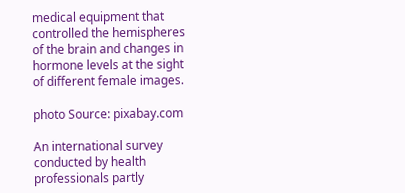medical equipment that controlled the hemispheres of the brain and changes in hormone levels at the sight of different female images.

photo Source: pixabay.com

An international survey conducted by health professionals partly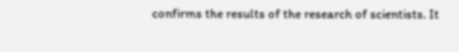confirms the results of the research of scientists. It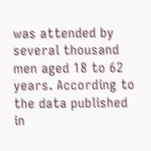was attended by several thousand men aged 18 to 62 years. According to the data published in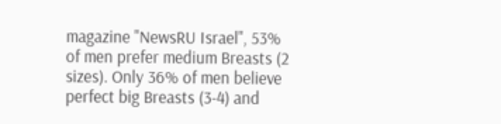magazine "NewsRU Israel", 53% of men prefer medium Breasts (2 sizes). Only 36% of men believe perfect big Breasts (3-4) and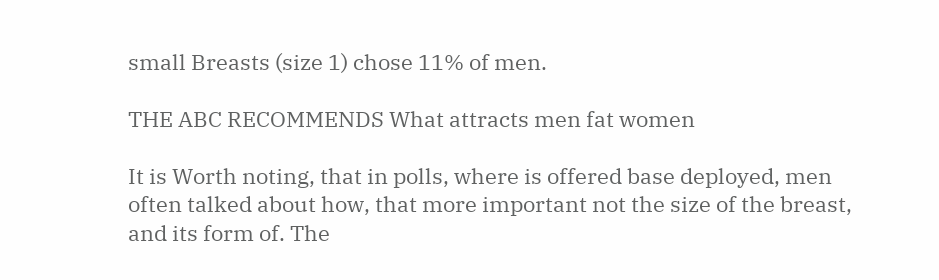small Breasts (size 1) chose 11% of men.

THE ABC RECOMMENDS What attracts men fat women

It is Worth noting, that in polls, where is offered base deployed, men often talked about how, that more important not the size of the breast, and its form of. The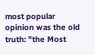most popular opinion was the old truth: "the Most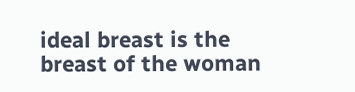ideal breast is the breast of the woman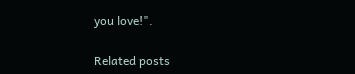you love!".

Related posts